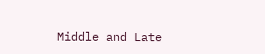Middle and Late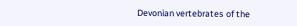Devonian vertebrates of the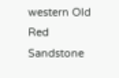western Old Red Sandstone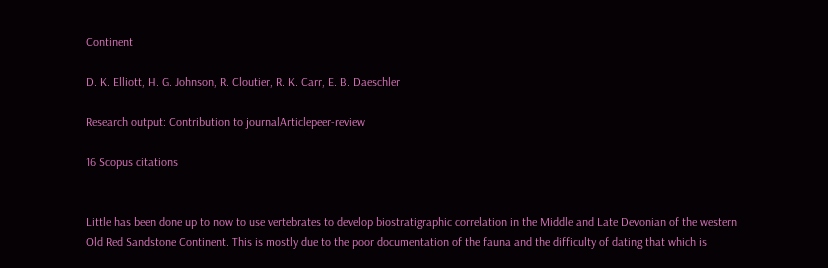Continent

D. K. Elliott, H. G. Johnson, R. Cloutier, R. K. Carr, E. B. Daeschler

Research output: Contribution to journalArticlepeer-review

16 Scopus citations


Little has been done up to now to use vertebrates to develop biostratigraphic correlation in the Middle and Late Devonian of the western Old Red Sandstone Continent. This is mostly due to the poor documentation of the fauna and the difficulty of dating that which is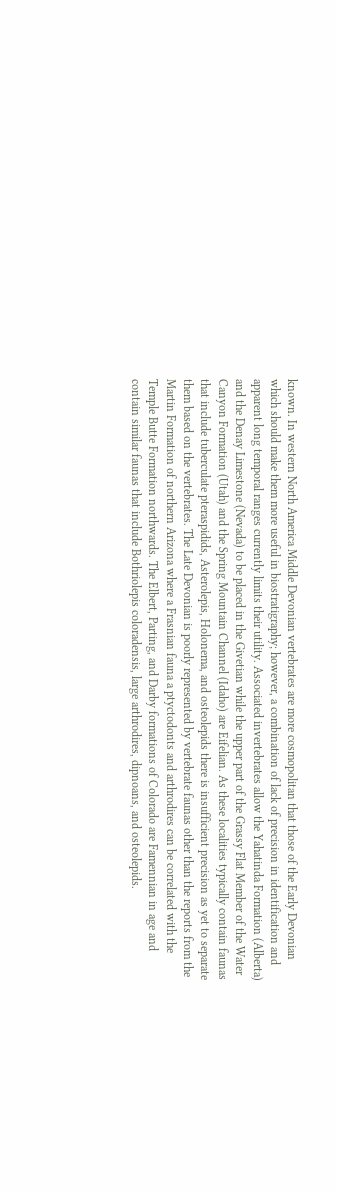known. In western North America Middle Devonian vertebrates are more cosmopolitan that those of the Early Devonian which should make them more useful in biostratigraphy; however, a combination of lack of precision in identification and apparent long temporal ranges currently limits their utility. Associated invertebrates allow the Yahatinda Formation (Alberta) and the Denay Limestone (Nevada) to be placed in the Givetian while the upper part of the Grassy Flat Member of the Water Canyon Formation (Utah) and the Spring Mountain Channel (Idaho) are Eifelian. As these localities typically contain faunas that include tuberculate pteraspidids, Asterolepis, Holonema, and osteolepids there is insufficient precision as yet to separate them based on the vertebrates. The Late Devonian is poorly represented by vertebrate faunas other than the reports from the Martin Formation of northern Arizona where a Frasnian fauna a ptyctodonts and arthrodires can be correlated with the Temple Butte Formation northwards. The Elbert, Parting, and Darby formations of Colorado are Famennian in age and contain similar faunas that include Bothriolepis coloradensis, large arthrodires, dipnoans, and osteolepids.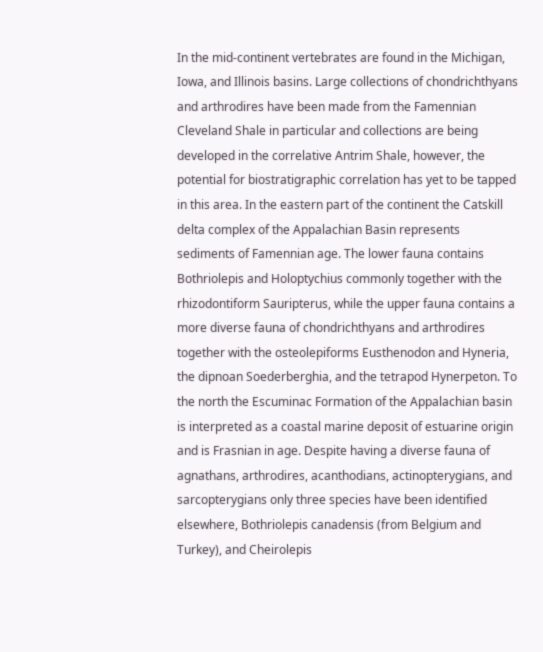In the mid-continent vertebrates are found in the Michigan, Iowa, and Illinois basins. Large collections of chondrichthyans and arthrodires have been made from the Famennian Cleveland Shale in particular and collections are being developed in the correlative Antrim Shale, however, the potential for biostratigraphic correlation has yet to be tapped in this area. In the eastern part of the continent the Catskill delta complex of the Appalachian Basin represents sediments of Famennian age. The lower fauna contains Bothriolepis and Holoptychius commonly together with the rhizodontiform Sauripterus, while the upper fauna contains a more diverse fauna of chondrichthyans and arthrodires together with the osteolepiforms Eusthenodon and Hyneria, the dipnoan Soederberghia, and the tetrapod Hynerpeton. To the north the Escuminac Formation of the Appalachian basin is interpreted as a coastal marine deposit of estuarine origin and is Frasnian in age. Despite having a diverse fauna of agnathans, arthrodires, acanthodians, actinopterygians, and sarcopterygians only three species have been identified elsewhere, Bothriolepis canadensis (from Belgium and Turkey), and Cheirolepis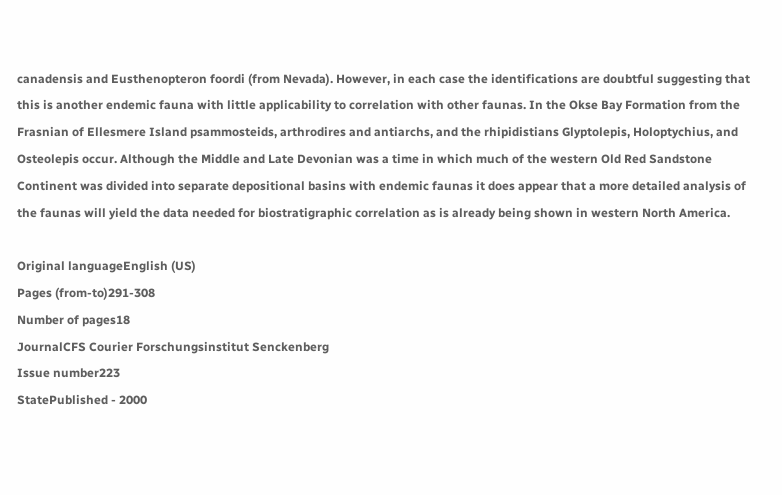canadensis and Eusthenopteron foordi (from Nevada). However, in each case the identifications are doubtful suggesting that this is another endemic fauna with little applicability to correlation with other faunas. In the Okse Bay Formation from the Frasnian of Ellesmere Island psammosteids, arthrodires and antiarchs, and the rhipidistians Glyptolepis, Holoptychius, and Osteolepis occur. Although the Middle and Late Devonian was a time in which much of the western Old Red Sandstone Continent was divided into separate depositional basins with endemic faunas it does appear that a more detailed analysis of the faunas will yield the data needed for biostratigraphic correlation as is already being shown in western North America.

Original languageEnglish (US)
Pages (from-to)291-308
Number of pages18
JournalCFS Courier Forschungsinstitut Senckenberg
Issue number223
StatePublished - 2000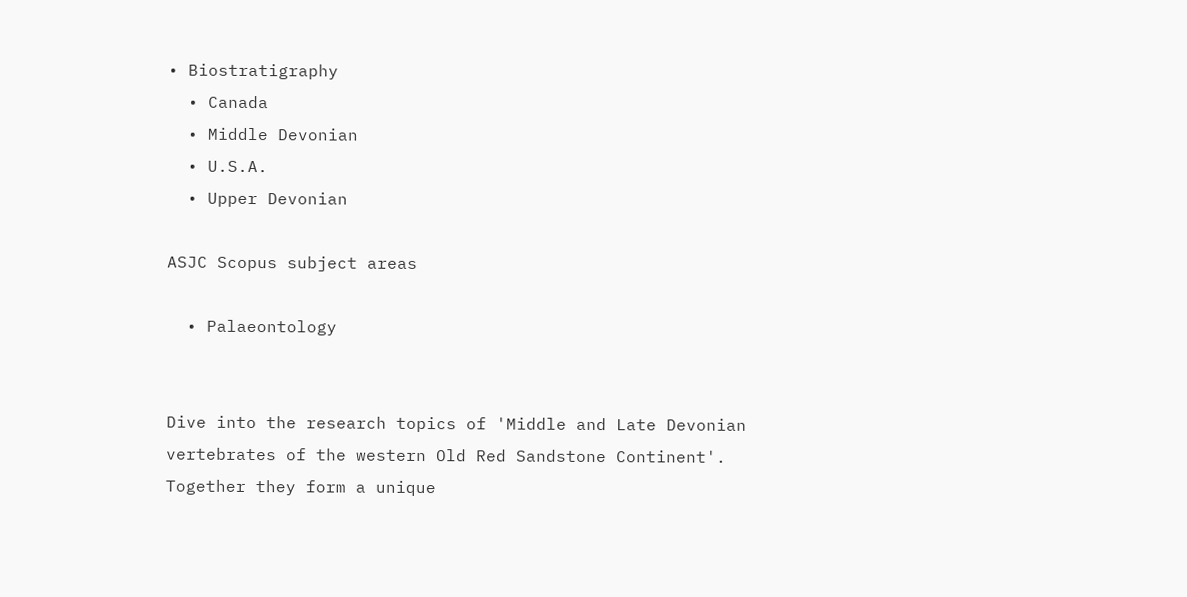• Biostratigraphy
  • Canada
  • Middle Devonian
  • U.S.A.
  • Upper Devonian

ASJC Scopus subject areas

  • Palaeontology


Dive into the research topics of 'Middle and Late Devonian vertebrates of the western Old Red Sandstone Continent'. Together they form a unique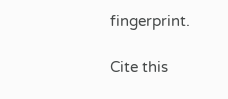fingerprint.

Cite this